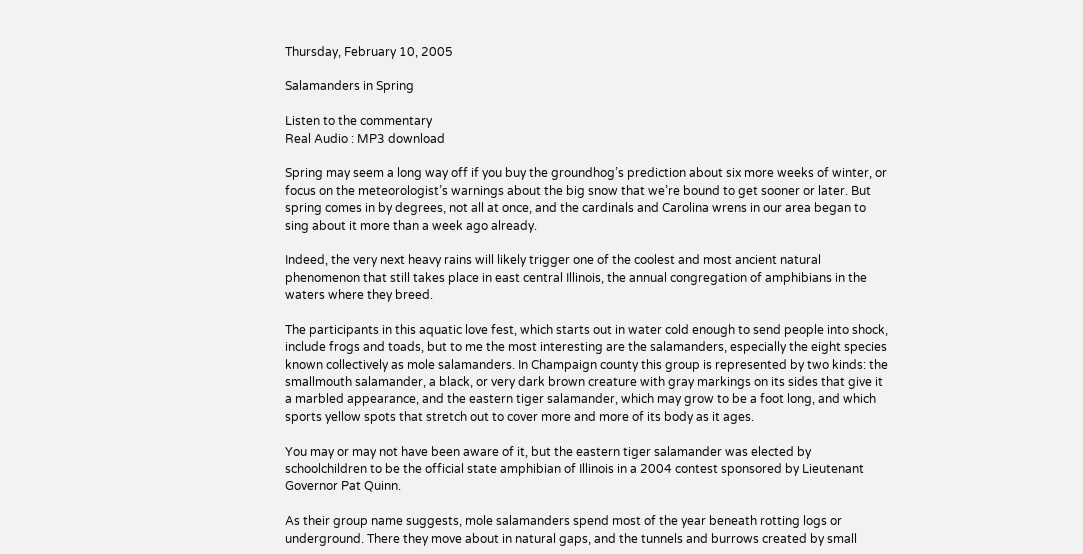Thursday, February 10, 2005

Salamanders in Spring

Listen to the commentary
Real Audio : MP3 download

Spring may seem a long way off if you buy the groundhog’s prediction about six more weeks of winter, or focus on the meteorologist’s warnings about the big snow that we’re bound to get sooner or later. But spring comes in by degrees, not all at once, and the cardinals and Carolina wrens in our area began to sing about it more than a week ago already.

Indeed, the very next heavy rains will likely trigger one of the coolest and most ancient natural phenomenon that still takes place in east central Illinois, the annual congregation of amphibians in the waters where they breed.

The participants in this aquatic love fest, which starts out in water cold enough to send people into shock, include frogs and toads, but to me the most interesting are the salamanders, especially the eight species known collectively as mole salamanders. In Champaign county this group is represented by two kinds: the smallmouth salamander, a black, or very dark brown creature with gray markings on its sides that give it a marbled appearance, and the eastern tiger salamander, which may grow to be a foot long, and which sports yellow spots that stretch out to cover more and more of its body as it ages.

You may or may not have been aware of it, but the eastern tiger salamander was elected by schoolchildren to be the official state amphibian of Illinois in a 2004 contest sponsored by Lieutenant Governor Pat Quinn.

As their group name suggests, mole salamanders spend most of the year beneath rotting logs or underground. There they move about in natural gaps, and the tunnels and burrows created by small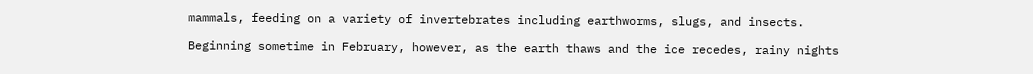mammals, feeding on a variety of invertebrates including earthworms, slugs, and insects.

Beginning sometime in February, however, as the earth thaws and the ice recedes, rainy nights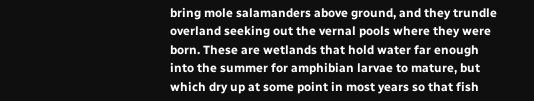bring mole salamanders above ground, and they trundle overland seeking out the vernal pools where they were born. These are wetlands that hold water far enough into the summer for amphibian larvae to mature, but which dry up at some point in most years so that fish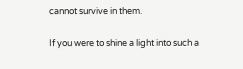cannot survive in them.

If you were to shine a light into such a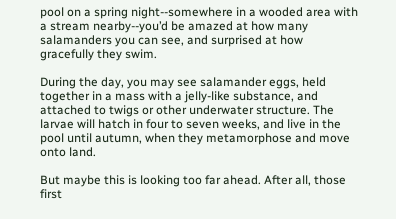pool on a spring night--somewhere in a wooded area with a stream nearby--you’d be amazed at how many salamanders you can see, and surprised at how gracefully they swim.

During the day, you may see salamander eggs, held together in a mass with a jelly-like substance, and attached to twigs or other underwater structure. The larvae will hatch in four to seven weeks, and live in the pool until autumn, when they metamorphose and move onto land.

But maybe this is looking too far ahead. After all, those first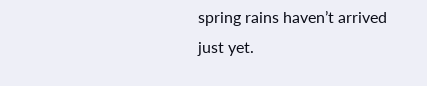spring rains haven’t arrived just yet.